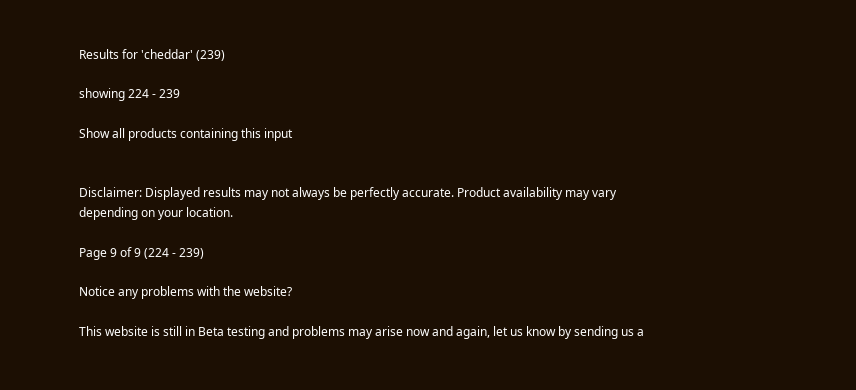Results for 'cheddar' (239)

showing 224 - 239

Show all products containing this input


Disclaimer: Displayed results may not always be perfectly accurate. Product availability may vary depending on your location.

Page 9 of 9 (224 - 239)

Notice any problems with the website?

This website is still in Beta testing and problems may arise now and again, let us know by sending us a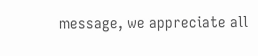message, we appreciate all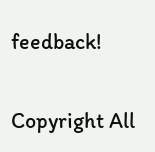feedback!

Copyright All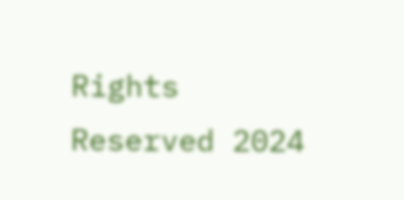Rights Reserved 2024